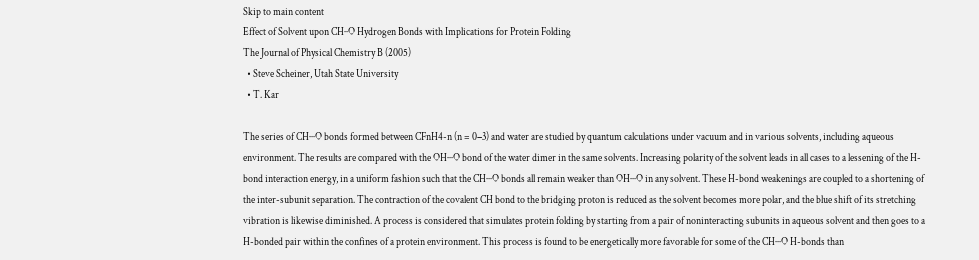Skip to main content
Effect of Solvent upon CH··O Hydrogen Bonds with Implications for Protein Folding
The Journal of Physical Chemistry B (2005)
  • Steve Scheiner, Utah State University
  • T. Kar

The series of CH···O bonds formed between CFnH4-n (n = 0−3) and water are studied by quantum calculations under vacuum and in various solvents, including aqueous environment. The results are compared with the OH···O bond of the water dimer in the same solvents. Increasing polarity of the solvent leads in all cases to a lessening of the H-bond interaction energy, in a uniform fashion such that the CH···O bonds all remain weaker than OH···O in any solvent. These H-bond weakenings are coupled to a shortening of the inter-subunit separation. The contraction of the covalent CH bond to the bridging proton is reduced as the solvent becomes more polar, and the blue shift of its stretching vibration is likewise diminished. A process is considered that simulates protein folding by starting from a pair of noninteracting subunits in aqueous solvent and then goes to a H-bonded pair within the confines of a protein environment. This process is found to be energetically more favorable for some of the CH···O H-bonds than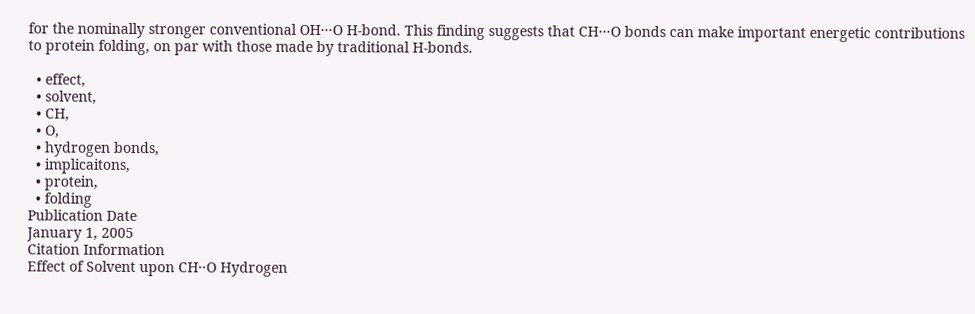for the nominally stronger conventional OH···O H-bond. This finding suggests that CH···O bonds can make important energetic contributions to protein folding, on par with those made by traditional H-bonds.

  • effect,
  • solvent,
  • CH,
  • O,
  • hydrogen bonds,
  • implicaitons,
  • protein,
  • folding
Publication Date
January 1, 2005
Citation Information
Effect of Solvent upon CH··O Hydrogen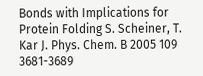Bonds with Implications for Protein Folding S. Scheiner, T. Kar J. Phys. Chem. B 2005 109 3681-3689